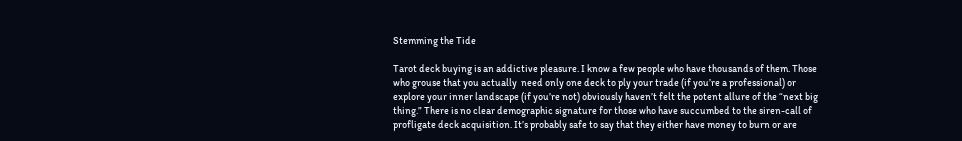Stemming the Tide

Tarot deck buying is an addictive pleasure. I know a few people who have thousands of them. Those who grouse that you actually  need only one deck to ply your trade (if you’re a professional) or explore your inner landscape (if you’re not) obviously haven’t felt the potent allure of the “next big thing.” There is no clear demographic signature for those who have succumbed to the siren-call of profligate deck acquisition. It’s probably safe to say that they either have money to burn or are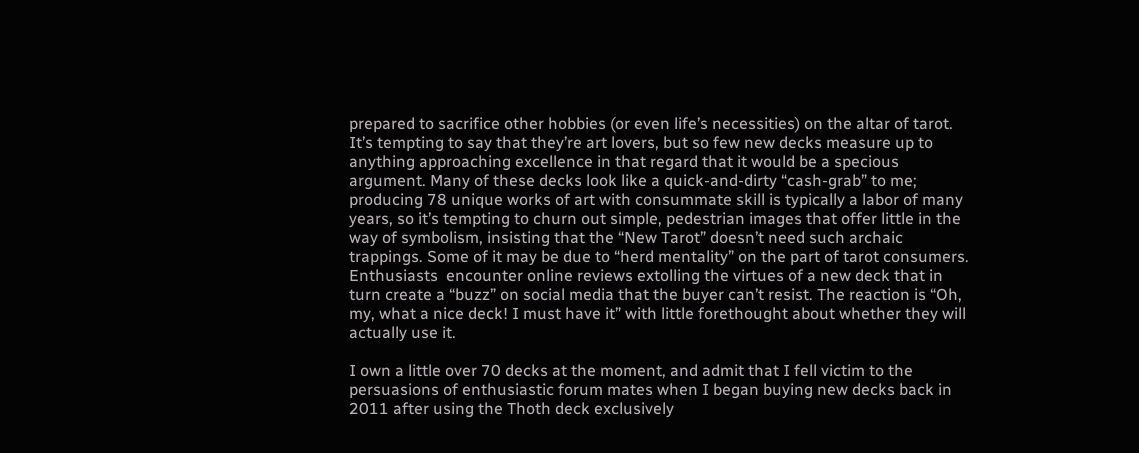prepared to sacrifice other hobbies (or even life’s necessities) on the altar of tarot. It’s tempting to say that they’re art lovers, but so few new decks measure up to anything approaching excellence in that regard that it would be a specious argument. Many of these decks look like a quick-and-dirty “cash-grab” to me; producing 78 unique works of art with consummate skill is typically a labor of many years, so it’s tempting to churn out simple, pedestrian images that offer little in the way of symbolism, insisting that the “New Tarot” doesn’t need such archaic trappings. Some of it may be due to “herd mentality” on the part of tarot consumers. Enthusiasts  encounter online reviews extolling the virtues of a new deck that in turn create a “buzz” on social media that the buyer can’t resist. The reaction is “Oh, my, what a nice deck! I must have it” with little forethought about whether they will actually use it.

I own a little over 70 decks at the moment, and admit that I fell victim to the persuasions of enthusiastic forum mates when I began buying new decks back in 2011 after using the Thoth deck exclusively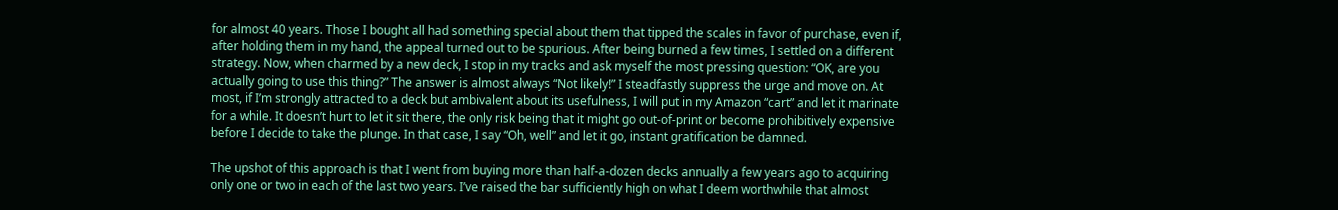for almost 40 years. Those I bought all had something special about them that tipped the scales in favor of purchase, even if, after holding them in my hand, the appeal turned out to be spurious. After being burned a few times, I settled on a different strategy. Now, when charmed by a new deck, I stop in my tracks and ask myself the most pressing question: “OK, are you actually going to use this thing?” The answer is almost always “Not likely!” I steadfastly suppress the urge and move on. At most, if I’m strongly attracted to a deck but ambivalent about its usefulness, I will put in my Amazon “cart” and let it marinate for a while. It doesn’t hurt to let it sit there, the only risk being that it might go out-of-print or become prohibitively expensive before I decide to take the plunge. In that case, I say “Oh, well” and let it go, instant gratification be damned.

The upshot of this approach is that I went from buying more than half-a-dozen decks annually a few years ago to acquiring only one or two in each of the last two years. I’ve raised the bar sufficiently high on what I deem worthwhile that almost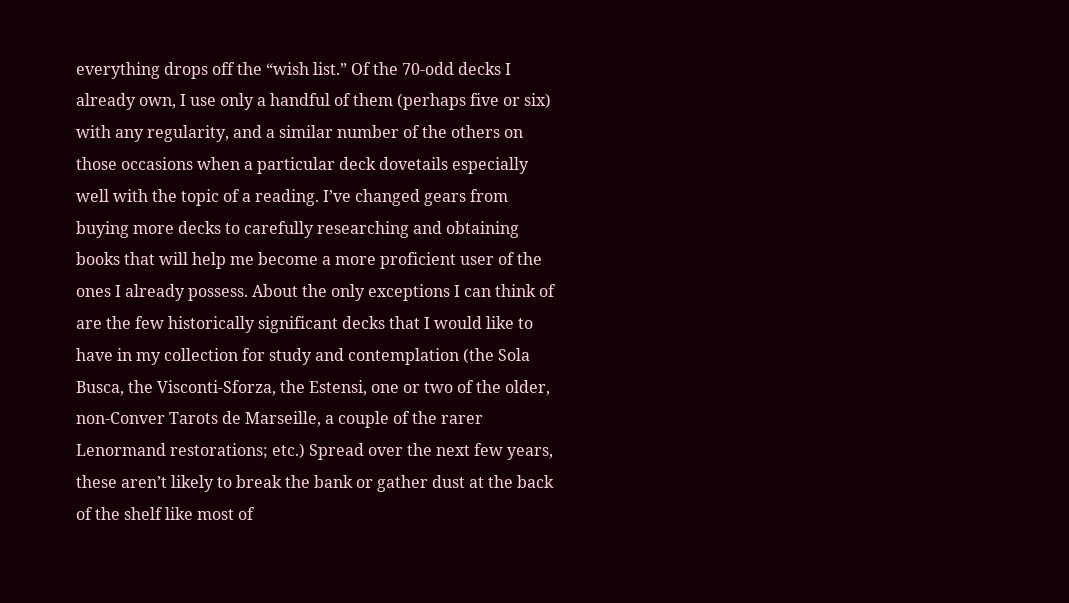everything drops off the “wish list.” Of the 70-odd decks I already own, I use only a handful of them (perhaps five or six) with any regularity, and a similar number of the others on those occasions when a particular deck dovetails especially well with the topic of a reading. I’ve changed gears from buying more decks to carefully researching and obtaining books that will help me become a more proficient user of the ones I already possess. About the only exceptions I can think of are the few historically significant decks that I would like to have in my collection for study and contemplation (the Sola Busca, the Visconti-Sforza, the Estensi, one or two of the older, non-Conver Tarots de Marseille, a couple of the rarer Lenormand restorations; etc.) Spread over the next few years, these aren’t likely to break the bank or gather dust at the back of the shelf like most of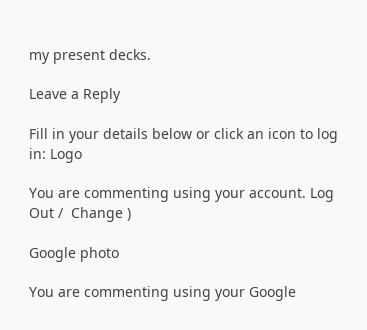my present decks.

Leave a Reply

Fill in your details below or click an icon to log in: Logo

You are commenting using your account. Log Out /  Change )

Google photo

You are commenting using your Google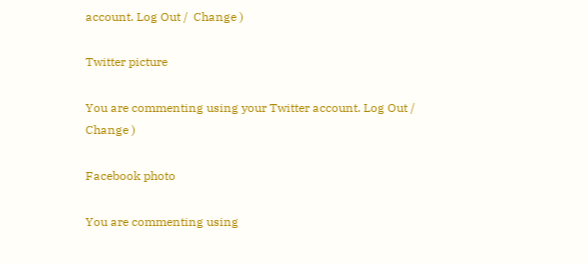account. Log Out /  Change )

Twitter picture

You are commenting using your Twitter account. Log Out /  Change )

Facebook photo

You are commenting using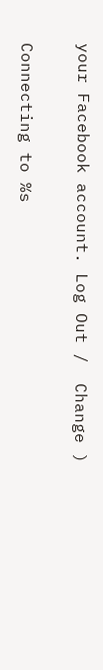your Facebook account. Log Out /  Change )

Connecting to %s